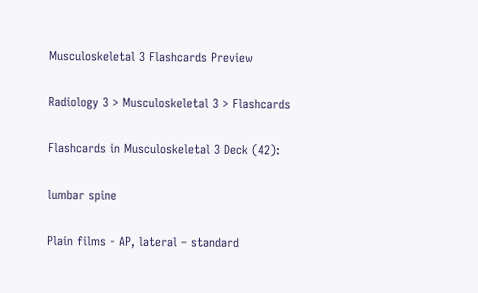Musculoskeletal 3 Flashcards Preview

Radiology 3 > Musculoskeletal 3 > Flashcards

Flashcards in Musculoskeletal 3 Deck (42):

lumbar spine

Plain films - AP, lateral – standard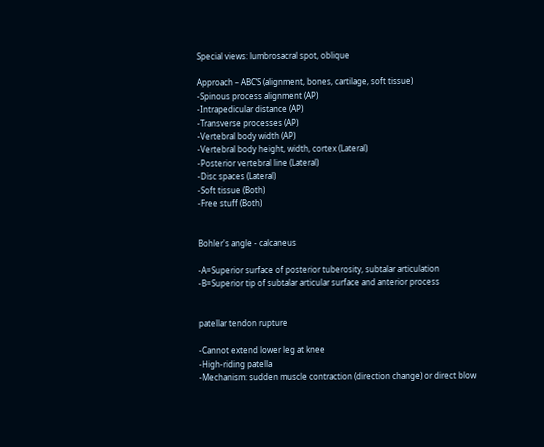Special views: lumbrosacral spot, oblique

Approach – ABC’S (alignment, bones, cartilage, soft tissue)
-Spinous process alignment (AP)
-Intrapedicular distance (AP)
-Transverse processes (AP)
-Vertebral body width (AP)
-Vertebral body height, width, cortex (Lateral)
-Posterior vertebral line (Lateral)
-Disc spaces (Lateral)
-Soft tissue (Both)
-Free stuff (Both)


Bohler's angle - calcaneus

-A=Superior surface of posterior tuberosity, subtalar articulation
-B=Superior tip of subtalar articular surface and anterior process


patellar tendon rupture

-Cannot extend lower leg at knee
-High-riding patella
-Mechanism: sudden muscle contraction (direction change) or direct blow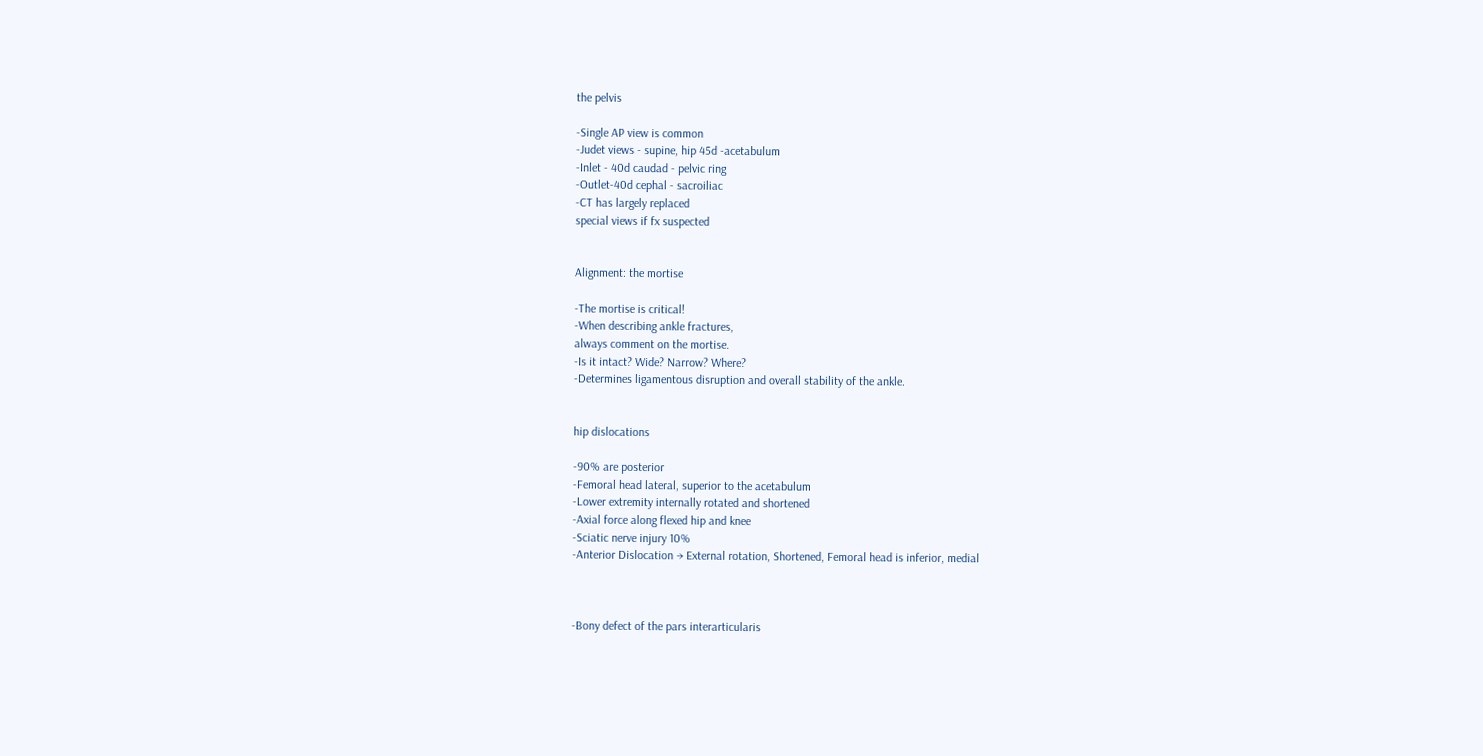the pelvis

-Single AP view is common
-Judet views - supine, hip 45d -acetabulum
-Inlet - 40d caudad - pelvic ring
-Outlet-40d cephal - sacroiliac
-CT has largely replaced
special views if fx suspected


Alignment: the mortise

-The mortise is critical!
-When describing ankle fractures,
always comment on the mortise.
-Is it intact? Wide? Narrow? Where?
-Determines ligamentous disruption and overall stability of the ankle.


hip dislocations

-90% are posterior
-Femoral head lateral, superior to the acetabulum
-Lower extremity internally rotated and shortened
-Axial force along flexed hip and knee
-Sciatic nerve injury 10%
-Anterior Dislocation → External rotation, Shortened, Femoral head is inferior, medial



-Bony defect of the pars interarticularis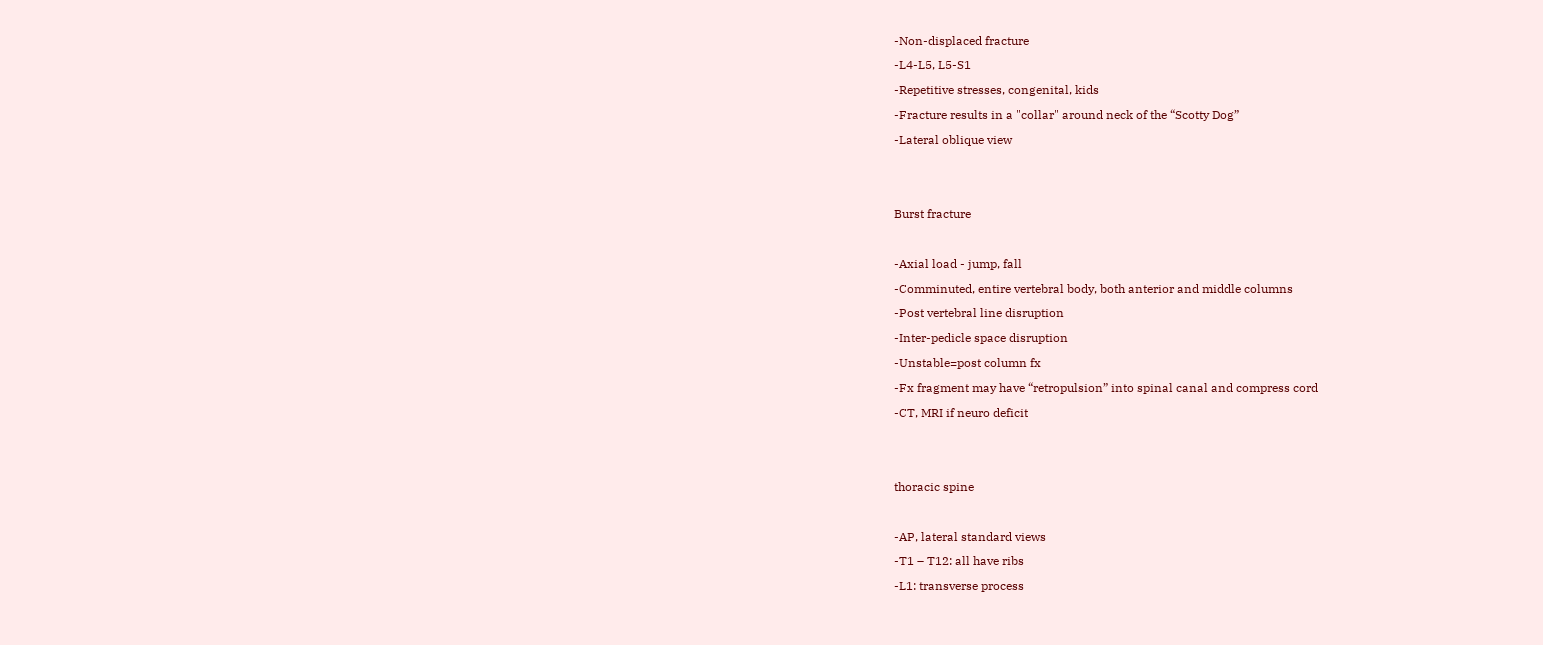-Non-displaced fracture
-L4-L5, L5-S1
-Repetitive stresses, congenital, kids
-Fracture results in a "collar" around neck of the “Scotty Dog”
-Lateral oblique view


Burst fracture

-Axial load - jump, fall
-Comminuted, entire vertebral body, both anterior and middle columns
-Post vertebral line disruption
-Inter-pedicle space disruption
-Unstable=post column fx
-Fx fragment may have “retropulsion” into spinal canal and compress cord
-CT, MRI if neuro deficit


thoracic spine

-AP, lateral standard views
-T1 – T12: all have ribs
-L1: transverse process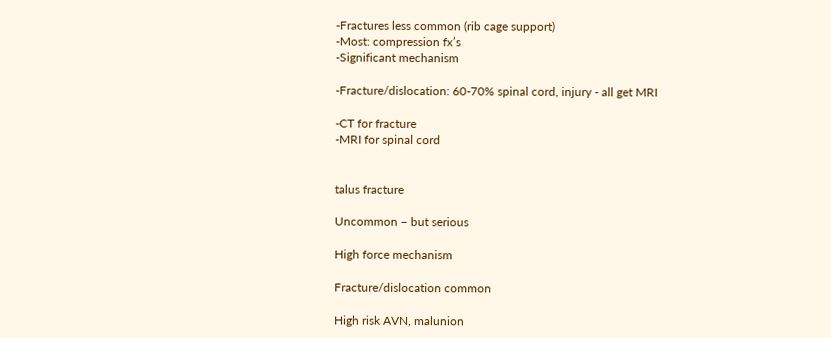-Fractures less common (rib cage support)
-Most: compression fx’s
-Significant mechanism

-Fracture/dislocation: 60-70% spinal cord, injury - all get MRI

-CT for fracture
-MRI for spinal cord


talus fracture

Uncommon – but serious

High force mechanism

Fracture/dislocation common

High risk AVN, malunion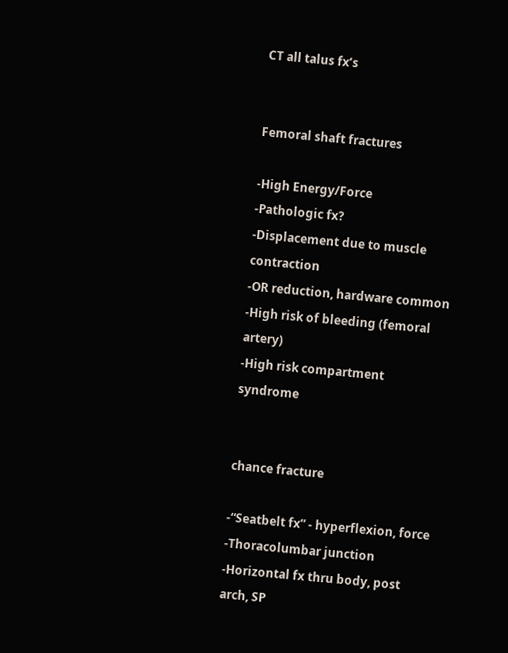CT all talus fx’s


Femoral shaft fractures

-High Energy/Force
-Pathologic fx?
-Displacement due to muscle contraction
-OR reduction, hardware common
-High risk of bleeding (femoral artery)
-High risk compartment syndrome


chance fracture

-“Seatbelt fx” - hyperflexion, force
-Thoracolumbar junction
-Horizontal fx thru body, post arch, SP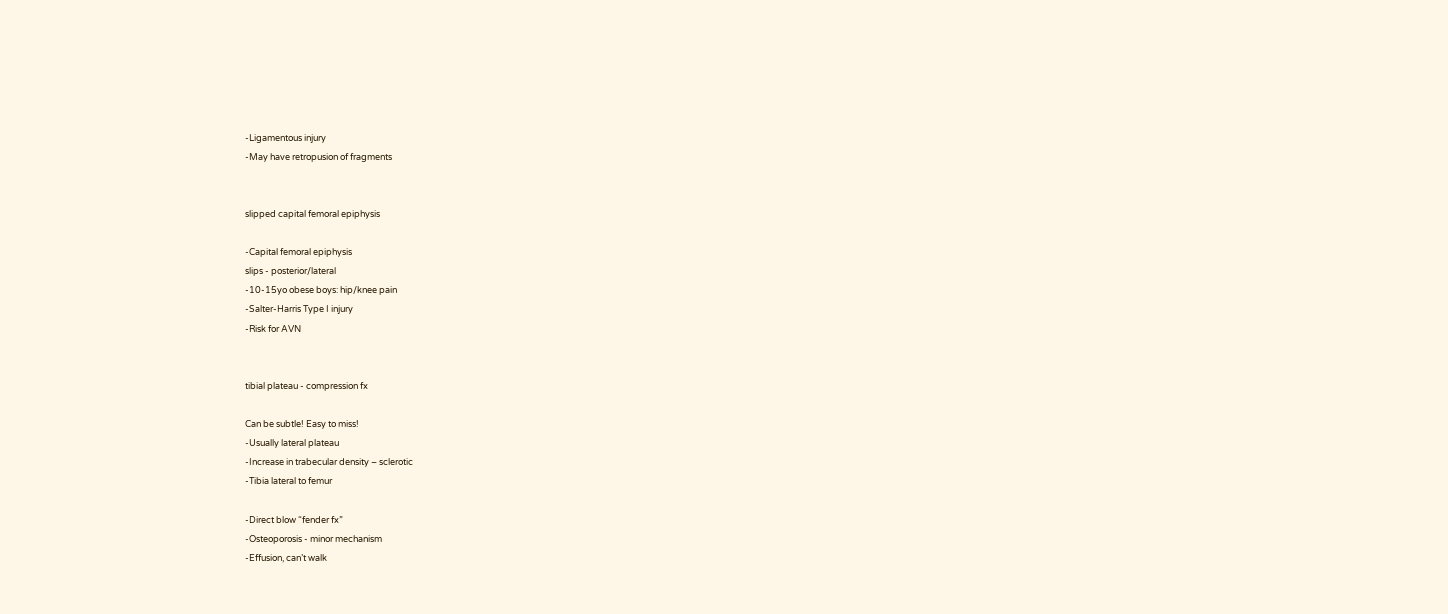-Ligamentous injury
-May have retropusion of fragments


slipped capital femoral epiphysis

-Capital femoral epiphysis
slips - posterior/lateral
-10-15yo obese boys: hip/knee pain
-Salter-Harris Type I injury
-Risk for AVN


tibial plateau - compression fx

Can be subtle! Easy to miss!
-Usually lateral plateau
-Increase in trabecular density – sclerotic
-Tibia lateral to femur

-Direct blow “fender fx”
-Osteoporosis - minor mechanism
-Effusion, can’t walk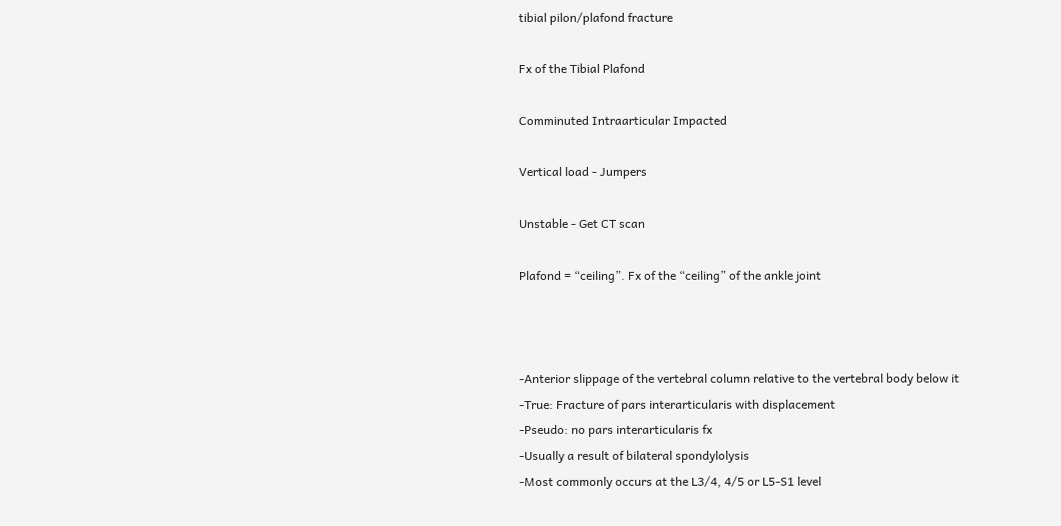tibial pilon/plafond fracture

Fx of the Tibial Plafond

Comminuted Intraarticular Impacted

Vertical load - Jumpers

Unstable - Get CT scan

Plafond = “ceiling”. Fx of the “ceiling” of the ankle joint



-Anterior slippage of the vertebral column relative to the vertebral body below it
-True: Fracture of pars interarticularis with displacement
-Pseudo: no pars interarticularis fx
-Usually a result of bilateral spondylolysis
-Most commonly occurs at the L3/4, 4/5 or L5-S1 level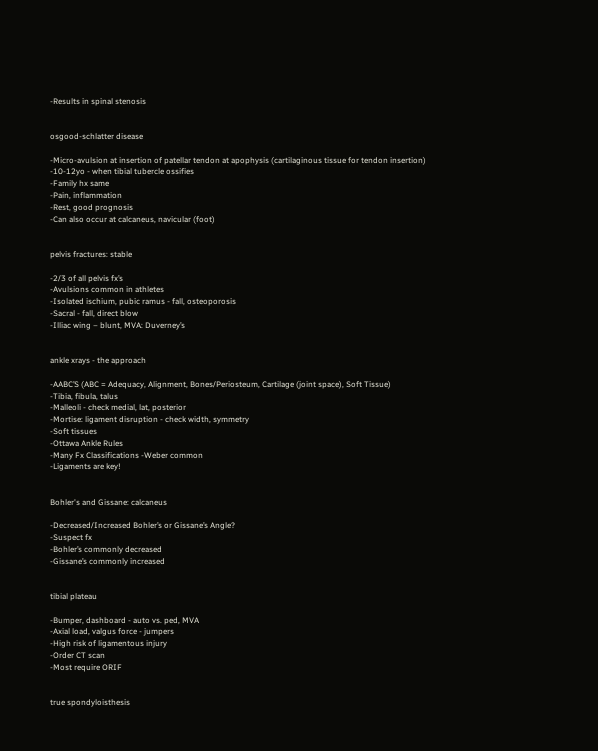-Results in spinal stenosis


osgood-schlatter disease

-Micro-avulsion at insertion of patellar tendon at apophysis (cartilaginous tissue for tendon insertion)
-10-12yo - when tibial tubercle ossifies
-Family hx same
-Pain, inflammation
-Rest, good prognosis
-Can also occur at calcaneus, navicular (foot)


pelvis fractures: stable

-2/3 of all pelvis fx’s
-Avulsions common in athletes
-Isolated ischium, pubic ramus - fall, osteoporosis
-Sacral - fall, direct blow
-Illiac wing – blunt, MVA: Duverney’s


ankle xrays - the approach

-AABC’S (ABC = Adequacy, Alignment, Bones/Periosteum, Cartilage (joint space), Soft Tissue)
-Tibia, fibula, talus
-Malleoli - check medial, lat, posterior
-Mortise: ligament disruption - check width, symmetry
-Soft tissues
-Ottawa Ankle Rules
-Many Fx Classifications -Weber common
-Ligaments are key!


Bohler's and Gissane: calcaneus

-Decreased/Increased Bohler’s or Gissane’s Angle?
-Suspect fx
-Bohler’s commonly decreased
-Gissane’s commonly increased


tibial plateau

-Bumper, dashboard - auto vs. ped, MVA
-Axial load, valgus force - jumpers
-High risk of ligamentous injury
-Order CT scan
-Most require ORIF


true spondyloisthesis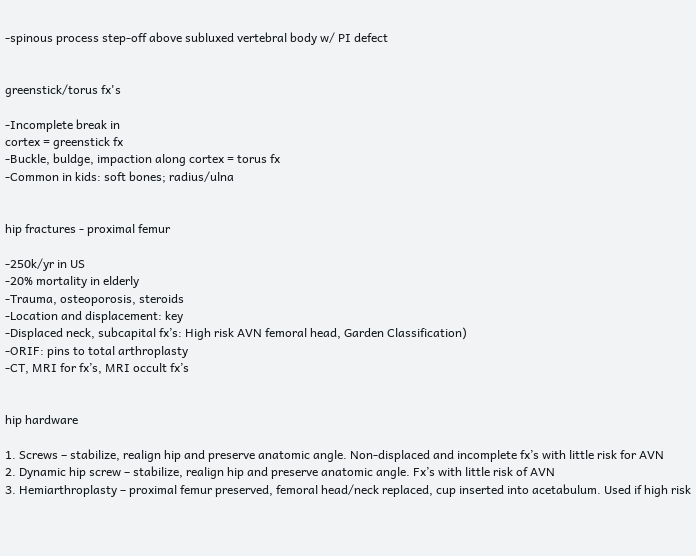-spinous process step-off above subluxed vertebral body w/ PI defect


greenstick/torus fx's

-Incomplete break in
cortex = greenstick fx
-Buckle, buldge, impaction along cortex = torus fx
-Common in kids: soft bones; radius/ulna


hip fractures - proximal femur

-250k/yr in US
-20% mortality in elderly
-Trauma, osteoporosis, steroids
-Location and displacement: key
-Displaced neck, subcapital fx’s: High risk AVN femoral head, Garden Classification)
-ORIF: pins to total arthroplasty
-CT, MRI for fx’s, MRI occult fx’s


hip hardware

1. Screws – stabilize, realign hip and preserve anatomic angle. Non-displaced and incomplete fx’s with little risk for AVN
2. Dynamic hip screw – stabilize, realign hip and preserve anatomic angle. Fx’s with little risk of AVN
3. Hemiarthroplasty – proximal femur preserved, femoral head/neck replaced, cup inserted into acetabulum. Used if high risk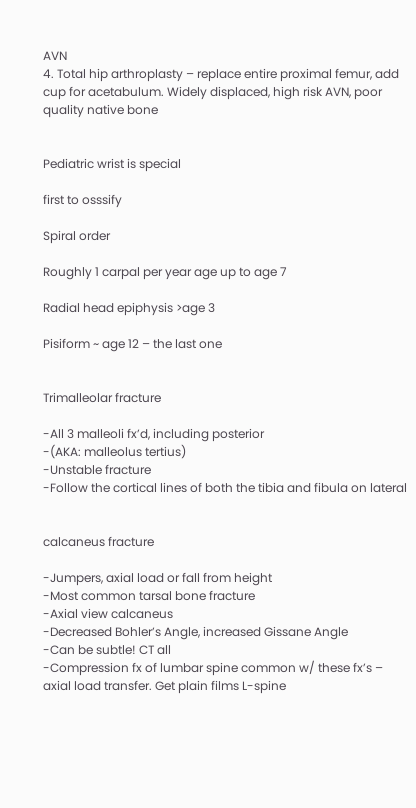AVN
4. Total hip arthroplasty – replace entire proximal femur, add cup for acetabulum. Widely displaced, high risk AVN, poor quality native bone


Pediatric wrist is special

first to osssify

Spiral order

Roughly 1 carpal per year age up to age 7

Radial head epiphysis >age 3

Pisiform ~ age 12 – the last one


Trimalleolar fracture

-All 3 malleoli fx’d, including posterior
-(AKA: malleolus tertius)
-Unstable fracture
-Follow the cortical lines of both the tibia and fibula on lateral


calcaneus fracture

-Jumpers, axial load or fall from height
-Most common tarsal bone fracture
-Axial view calcaneus
-Decreased Bohler’s Angle, increased Gissane Angle
-Can be subtle! CT all
-Compression fx of lumbar spine common w/ these fx’s – axial load transfer. Get plain films L-spine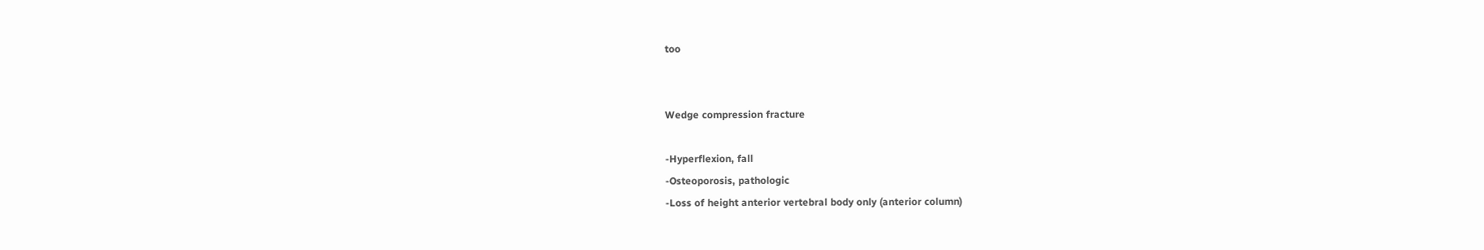too


Wedge compression fracture

-Hyperflexion, fall
-Osteoporosis, pathologic
-Loss of height anterior vertebral body only (anterior column)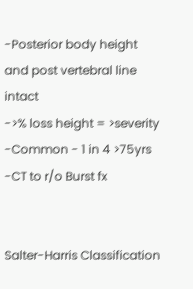-Posterior body height and post vertebral line intact
->% loss height = >severity
-Common - 1 in 4 >75yrs
-CT to r/o Burst fx


Salter-Harris Classification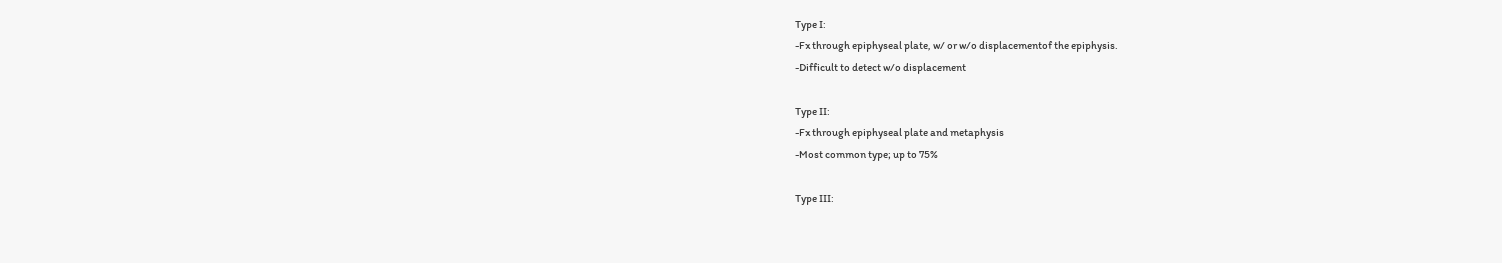Type I:
-Fx through epiphyseal plate, w/ or w/o displacementof the epiphysis.
-Difficult to detect w/o displacement

Type II:
-Fx through epiphyseal plate and metaphysis
-Most common type; up to 75%

Type III: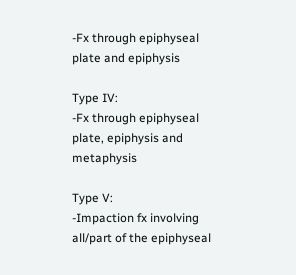-Fx through epiphyseal plate and epiphysis

Type IV:
-Fx through epiphyseal plate, epiphysis and metaphysis

Type V:
-Impaction fx involving all/part of the epiphyseal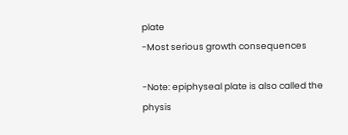plate
-Most serious growth consequences

-Note: epiphyseal plate is also called the physis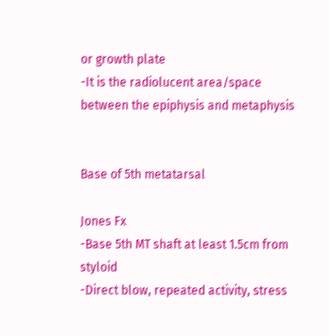or growth plate
-It is the radiolucent area/space between the epiphysis and metaphysis


Base of 5th metatarsal

Jones Fx
-Base 5th MT shaft at least 1.5cm from styloid
-Direct blow, repeated activity, stress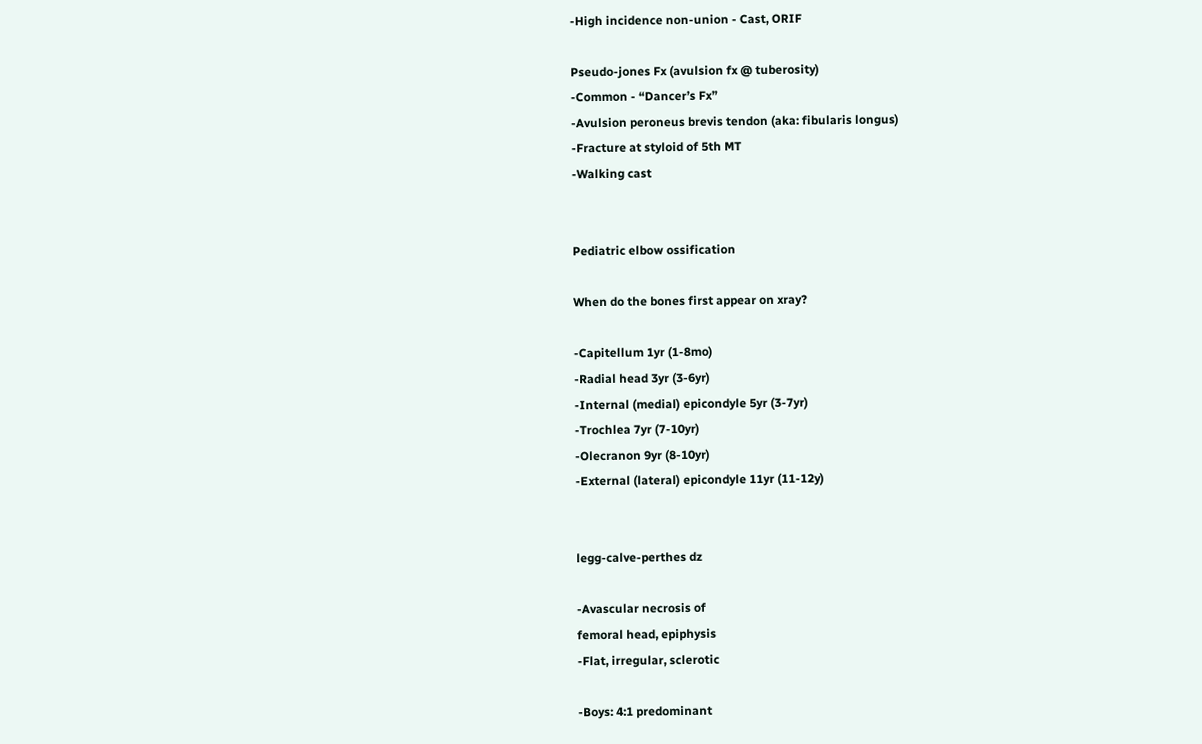-High incidence non-union - Cast, ORIF

Pseudo-jones Fx (avulsion fx @ tuberosity)
-Common - “Dancer’s Fx”
-Avulsion peroneus brevis tendon (aka: fibularis longus)
-Fracture at styloid of 5th MT
-Walking cast


Pediatric elbow ossification

When do the bones first appear on xray?

-Capitellum 1yr (1-8mo)
-Radial head 3yr (3-6yr)
-Internal (medial) epicondyle 5yr (3-7yr)
-Trochlea 7yr (7-10yr)
-Olecranon 9yr (8-10yr)
-External (lateral) epicondyle 11yr (11-12y)


legg-calve-perthes dz

-Avascular necrosis of
femoral head, epiphysis
-Flat, irregular, sclerotic

-Boys: 4:1 predominant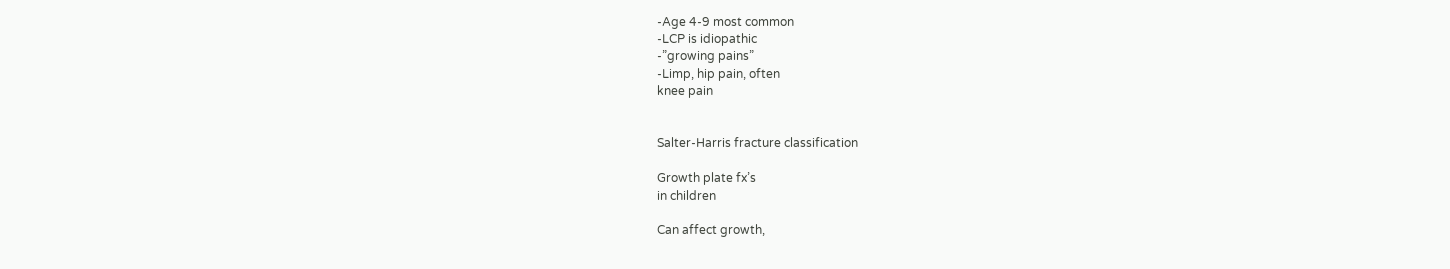-Age 4-9 most common
-LCP is idiopathic
-”growing pains”
-Limp, hip pain, often
knee pain


Salter-Harris fracture classification

Growth plate fx’s
in children

Can affect growth,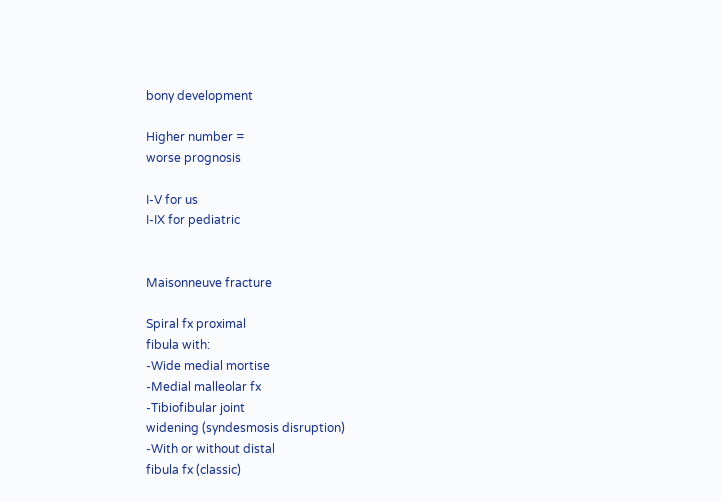bony development

Higher number =
worse prognosis

I-V for us
I-IX for pediatric


Maisonneuve fracture

Spiral fx proximal
fibula with:
-Wide medial mortise
-Medial malleolar fx
-Tibiofibular joint
widening (syndesmosis disruption)
-With or without distal
fibula fx (classic)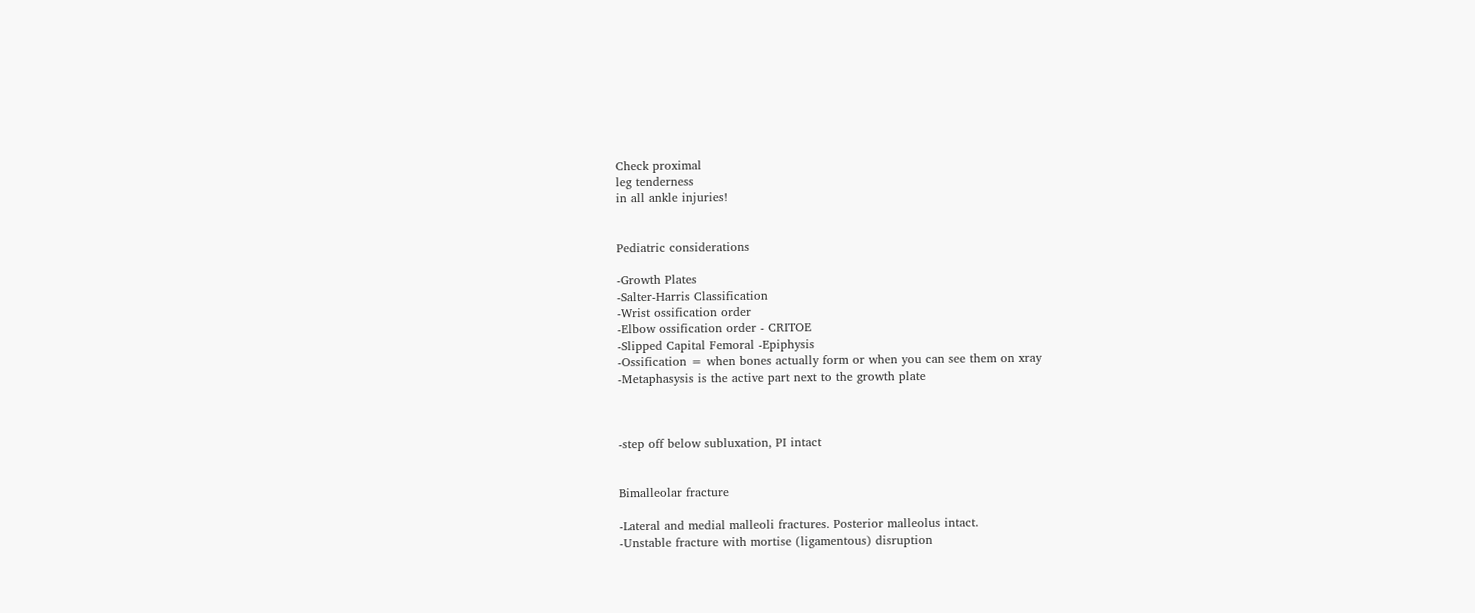Check proximal
leg tenderness
in all ankle injuries!


Pediatric considerations

-Growth Plates
-Salter-Harris Classification
-Wrist ossification order
-Elbow ossification order - CRITOE
-Slipped Capital Femoral -Epiphysis
-Ossification = when bones actually form or when you can see them on xray
-Metaphasysis is the active part next to the growth plate



-step off below subluxation, PI intact


Bimalleolar fracture

-Lateral and medial malleoli fractures. Posterior malleolus intact.
-Unstable fracture with mortise (ligamentous) disruption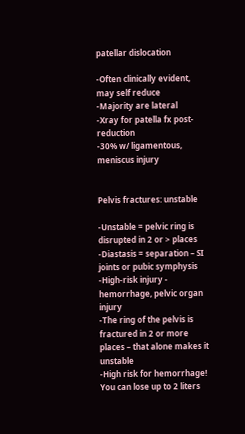patellar dislocation

-Often clinically evident, may self reduce
-Majority are lateral
-Xray for patella fx post-reduction
-30% w/ ligamentous, meniscus injury


Pelvis fractures: unstable

-Unstable = pelvic ring is disrupted in 2 or > places
-Diastasis = separation – SI joints or pubic symphysis
-High-risk injury - hemorrhage, pelvic organ injury
-The ring of the pelvis is fractured in 2 or more places – that alone makes it unstable
-High risk for hemorrhage! You can lose up to 2 liters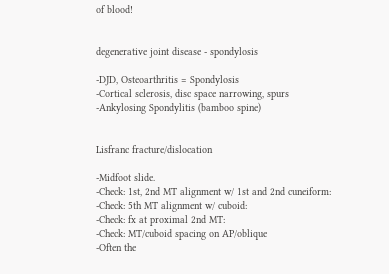of blood!


degenerative joint disease - spondylosis

-DJD, Osteoarthritis = Spondylosis
-Cortical sclerosis, disc space narrowing, spurs
-Ankylosing Spondylitis (bamboo spine)


Lisfranc fracture/dislocation

-Midfoot slide.
-Check: 1st, 2nd MT alignment w/ 1st and 2nd cuneiform:
-Check: 5th MT alignment w/ cuboid:
-Check: fx at proximal 2nd MT:
-Check: MT/cuboid spacing on AP/oblique
-Often the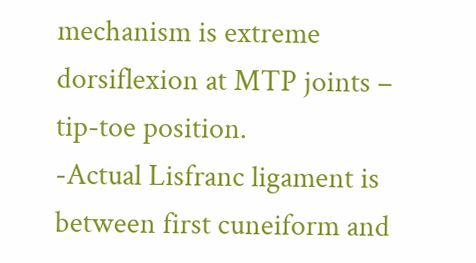mechanism is extreme dorsiflexion at MTP joints – tip-toe position.
-Actual Lisfranc ligament is between first cuneiform and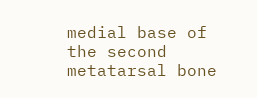medial base of the second metatarsal bone